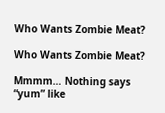Who Wants Zombie Meat?

Who Wants Zombie Meat?

Mmmm… Nothing says “yum” like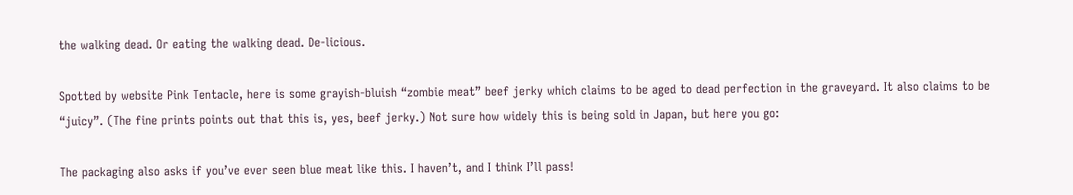the walking dead. Or eating the walking dead. De-licious.

Spotted by website Pink Tentacle, here is some grayish-bluish “zombie meat” beef jerky which claims to be aged to dead perfection in the graveyard. It also claims to be “juicy”. (The fine prints points out that this is, yes, beef jerky.) Not sure how widely this is being sold in Japan, but here you go:

The packaging also asks if you’ve ever seen blue meat like this. I haven’t, and I think I’ll pass!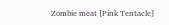Zombie meat [Pink Tentacle]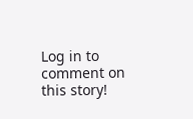Log in to comment on this story!